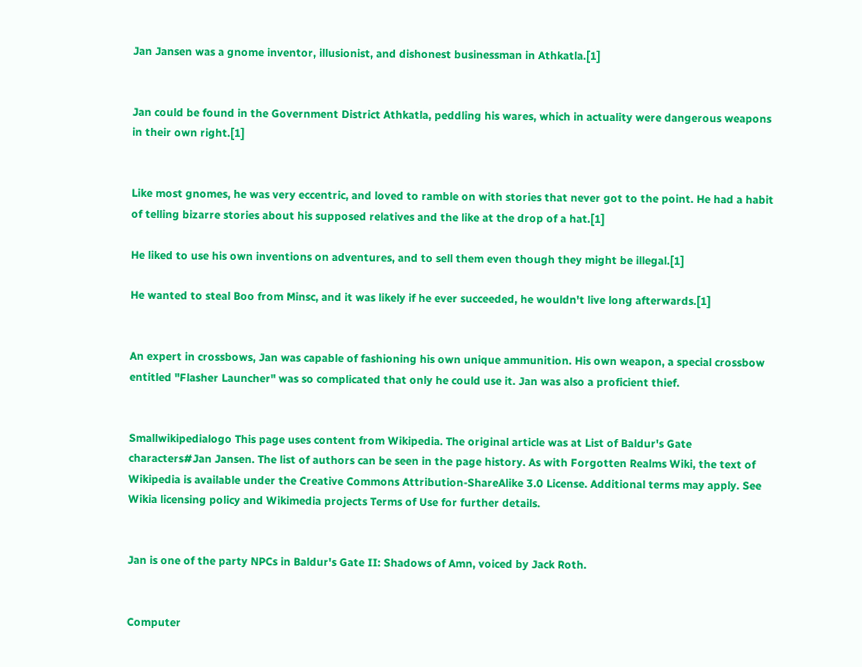Jan Jansen was a gnome inventor, illusionist, and dishonest businessman in Athkatla.[1]


Jan could be found in the Government District Athkatla, peddling his wares, which in actuality were dangerous weapons in their own right.[1]


Like most gnomes, he was very eccentric, and loved to ramble on with stories that never got to the point. He had a habit of telling bizarre stories about his supposed relatives and the like at the drop of a hat.[1]

He liked to use his own inventions on adventures, and to sell them even though they might be illegal.[1]

He wanted to steal Boo from Minsc, and it was likely if he ever succeeded, he wouldn't live long afterwards.[1]


An expert in crossbows, Jan was capable of fashioning his own unique ammunition. His own weapon, a special crossbow entitled "Flasher Launcher" was so complicated that only he could use it. Jan was also a proficient thief.


Smallwikipedialogo This page uses content from Wikipedia. The original article was at List of Baldur's Gate characters#Jan Jansen. The list of authors can be seen in the page history. As with Forgotten Realms Wiki, the text of Wikipedia is available under the Creative Commons Attribution-ShareAlike 3.0 License. Additional terms may apply. See Wikia licensing policy and Wikimedia projects Terms of Use for further details.


Jan is one of the party NPCs in Baldur's Gate II: Shadows of Amn, voiced by Jack Roth.


Computer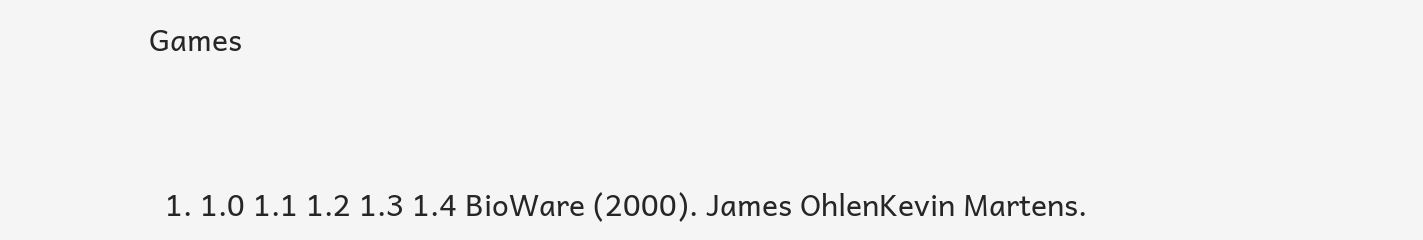Games


  1. 1.0 1.1 1.2 1.3 1.4 BioWare (2000). James OhlenKevin Martens.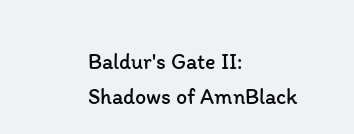Baldur's Gate II: Shadows of AmnBlack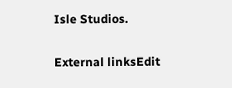Isle Studios.

External linksEdit